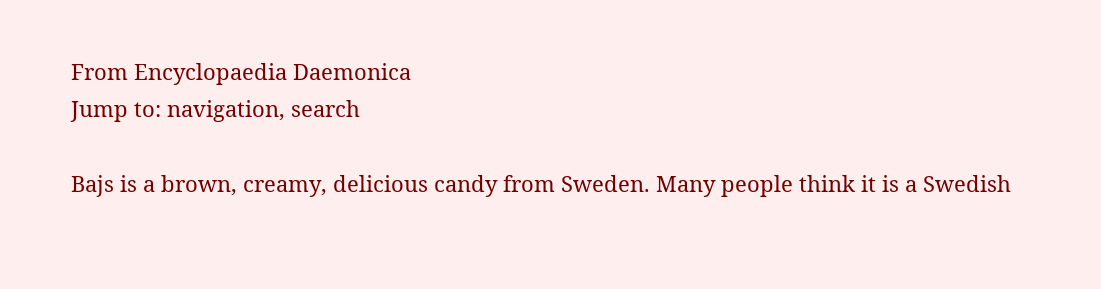From Encyclopaedia Daemonica
Jump to: navigation, search

Bajs is a brown, creamy, delicious candy from Sweden. Many people think it is a Swedish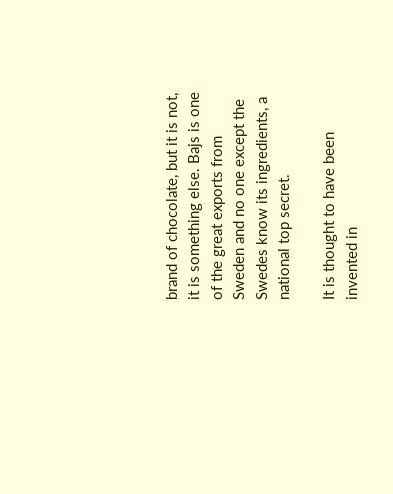brand of chocolate, but it is not, it is something else. Bajs is one of the great exports from Sweden and no one except the Swedes know its ingredients, a national top secret.

It is thought to have been invented in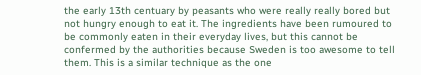the early 13th centuary by peasants who were really really bored but not hungry enough to eat it. The ingredients have been rumoured to be commonly eaten in their everyday lives, but this cannot be confermed by the authorities because Sweden is too awesome to tell them. This is a similar technique as the one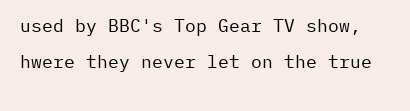used by BBC's Top Gear TV show, hwere they never let on the true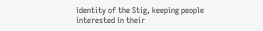identity of the Stig, keeping people interested in their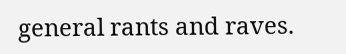general rants and raves.